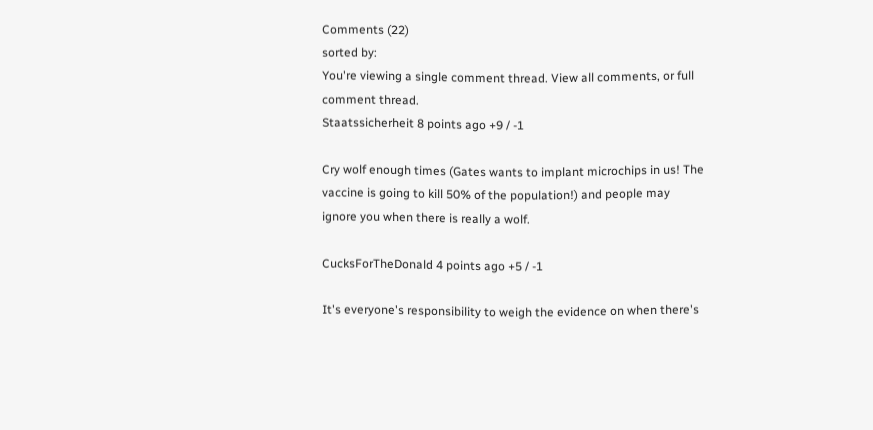Comments (22)
sorted by:
You're viewing a single comment thread. View all comments, or full comment thread.
Staatssicherheit 8 points ago +9 / -1

Cry wolf enough times (Gates wants to implant microchips in us! The vaccine is going to kill 50% of the population!) and people may ignore you when there is really a wolf.

CucksForTheDonald 4 points ago +5 / -1

It's everyone's responsibility to weigh the evidence on when there's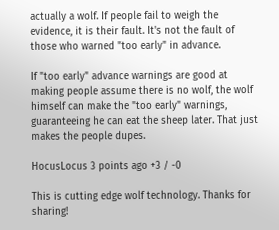actually a wolf. If people fail to weigh the evidence, it is their fault. It's not the fault of those who warned "too early" in advance.

If "too early" advance warnings are good at making people assume there is no wolf, the wolf himself can make the "too early" warnings, guaranteeing he can eat the sheep later. That just makes the people dupes.

HocusLocus 3 points ago +3 / -0

This is cutting edge wolf technology. Thanks for sharing!